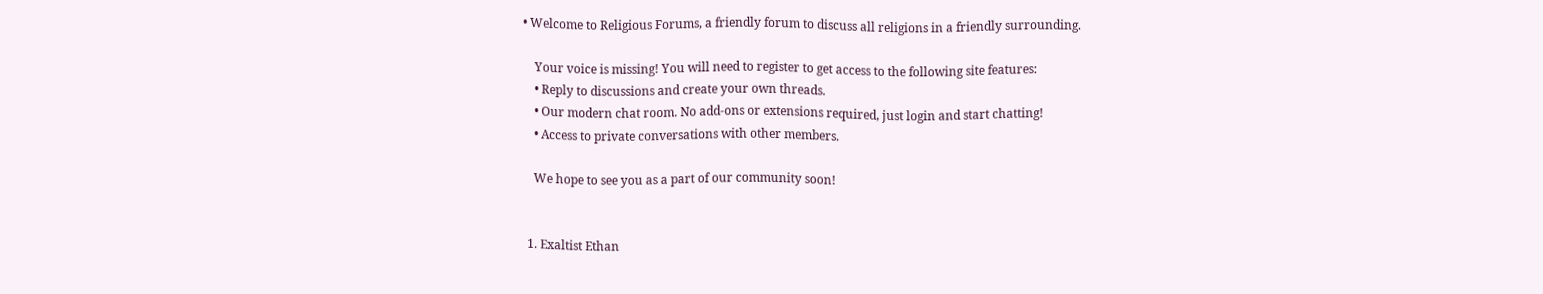• Welcome to Religious Forums, a friendly forum to discuss all religions in a friendly surrounding.

    Your voice is missing! You will need to register to get access to the following site features:
    • Reply to discussions and create your own threads.
    • Our modern chat room. No add-ons or extensions required, just login and start chatting!
    • Access to private conversations with other members.

    We hope to see you as a part of our community soon!


  1. Exaltist Ethan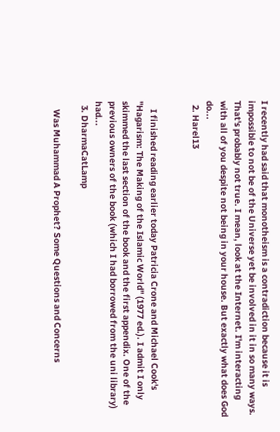I recently had said that monotheism is a contradiction because it is impossible to not be of the Universe yet be involved in it in so many ways. That's probably not true. I mean, look at the Internet. I'm interacting with all of you despite not being in your house. But exactly what does God do...
  2. Harel13


    I finished reading earlier today Patricia Crone and Michael Cook's "Hagarism: The Making of the Islamic World" (1977 ed.). I admit I only skimmed the last section of the book and the first appendix. One of the previous owners of the book (which I had borrowed from the uni library) had...
  3. DharmaCatLamp

    Was Muhammad A Prophet? Some Questions and Concerns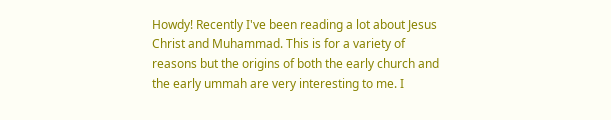Howdy! Recently I've been reading a lot about Jesus Christ and Muhammad. This is for a variety of reasons but the origins of both the early church and the early ummah are very interesting to me. I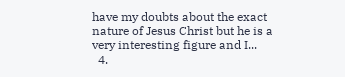have my doubts about the exact nature of Jesus Christ but he is a very interesting figure and I...
  4.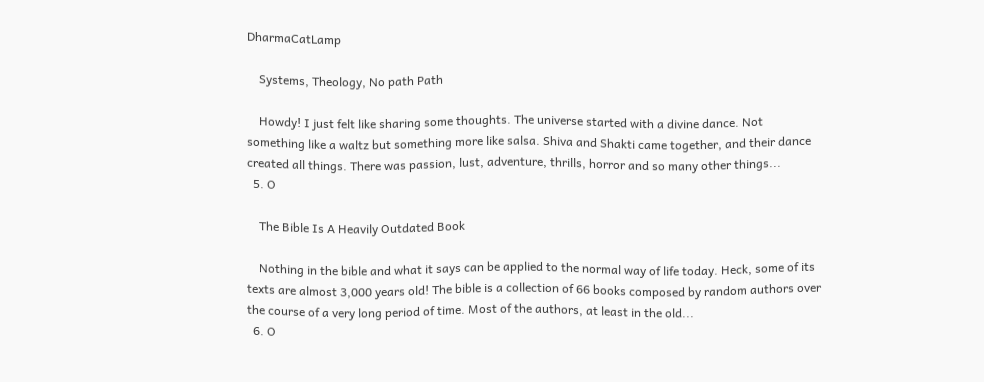DharmaCatLamp

    Systems, Theology, No path Path

    Howdy! I just felt like sharing some thoughts. The universe started with a divine dance. Not something like a waltz but something more like salsa. Shiva and Shakti came together, and their dance created all things. There was passion, lust, adventure, thrills, horror and so many other things...
  5. O

    The Bible Is A Heavily Outdated Book

    Nothing in the bible and what it says can be applied to the normal way of life today. Heck, some of its texts are almost 3,000 years old! The bible is a collection of 66 books composed by random authors over the course of a very long period of time. Most of the authors, at least in the old...
  6. O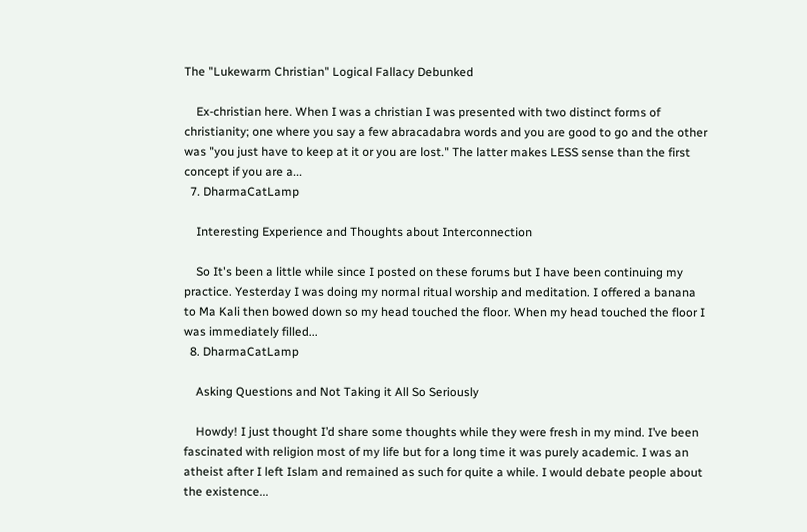The "Lukewarm Christian" Logical Fallacy Debunked

    Ex-christian here. When I was a christian I was presented with two distinct forms of christianity; one where you say a few abracadabra words and you are good to go and the other was "you just have to keep at it or you are lost." The latter makes LESS sense than the first concept if you are a...
  7. DharmaCatLamp

    Interesting Experience and Thoughts about Interconnection

    So It's been a little while since I posted on these forums but I have been continuing my practice. Yesterday I was doing my normal ritual worship and meditation. I offered a banana to Ma Kali then bowed down so my head touched the floor. When my head touched the floor I was immediately filled...
  8. DharmaCatLamp

    Asking Questions and Not Taking it All So Seriously

    Howdy! I just thought I’d share some thoughts while they were fresh in my mind. I’ve been fascinated with religion most of my life but for a long time it was purely academic. I was an atheist after I left Islam and remained as such for quite a while. I would debate people about the existence...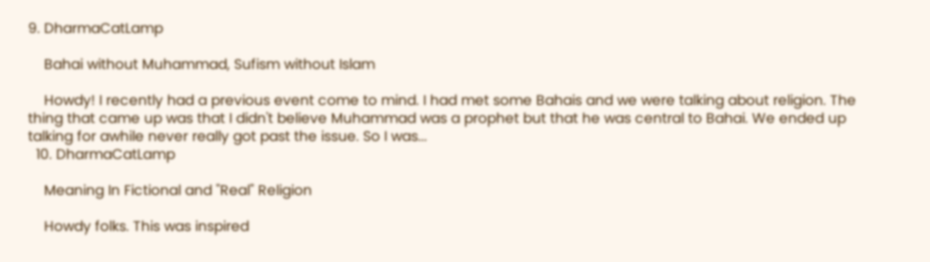9. DharmaCatLamp

    Bahai without Muhammad, Sufism without Islam

    Howdy! I recently had a previous event come to mind. I had met some Bahais and we were talking about religion. The thing that came up was that I didn't believe Muhammad was a prophet but that he was central to Bahai. We ended up talking for awhile never really got past the issue. So I was...
  10. DharmaCatLamp

    Meaning In Fictional and "Real" Religion

    Howdy folks. This was inspired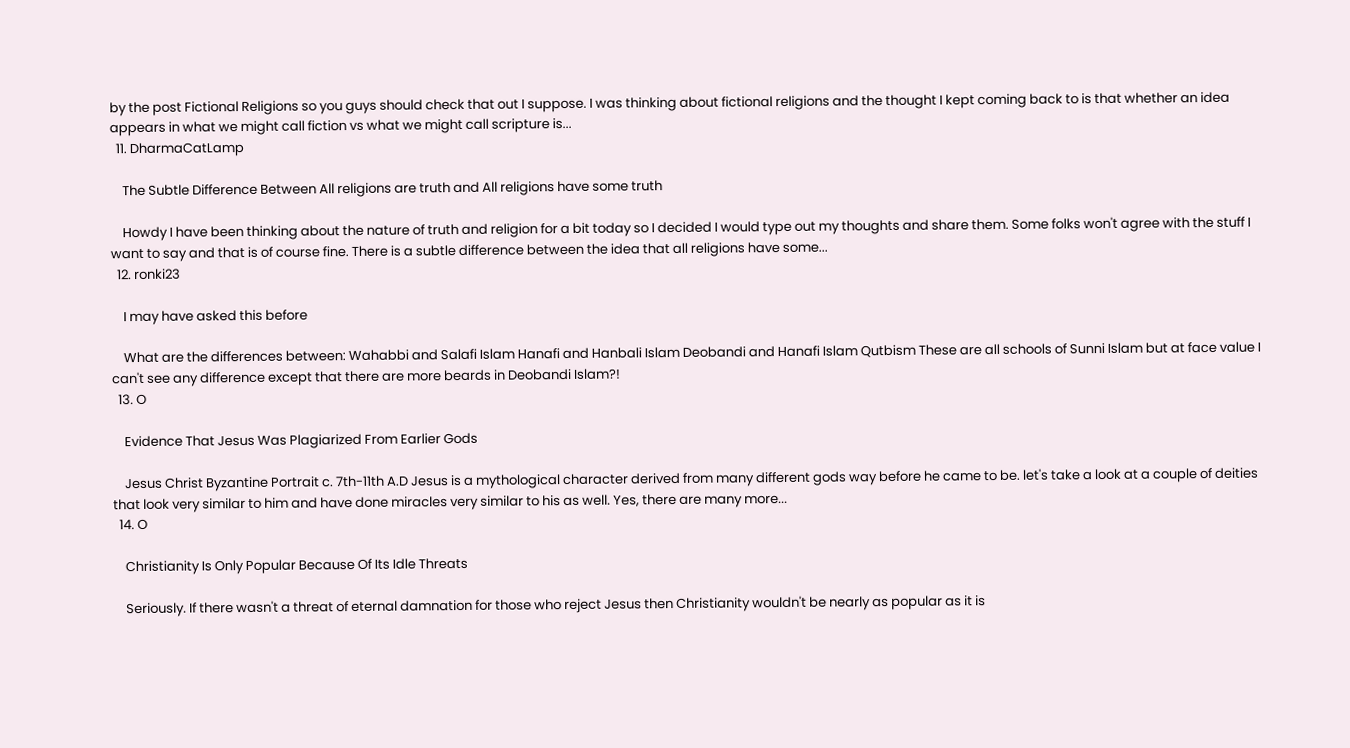by the post Fictional Religions so you guys should check that out I suppose. I was thinking about fictional religions and the thought I kept coming back to is that whether an idea appears in what we might call fiction vs what we might call scripture is...
  11. DharmaCatLamp

    The Subtle Difference Between All religions are truth and All religions have some truth

    Howdy I have been thinking about the nature of truth and religion for a bit today so I decided I would type out my thoughts and share them. Some folks won't agree with the stuff I want to say and that is of course fine. There is a subtle difference between the idea that all religions have some...
  12. ronki23

    I may have asked this before

    What are the differences between: Wahabbi and Salafi Islam Hanafi and Hanbali Islam Deobandi and Hanafi Islam Qutbism These are all schools of Sunni Islam but at face value I can't see any difference except that there are more beards in Deobandi Islam?!
  13. O

    Evidence That Jesus Was Plagiarized From Earlier Gods

    Jesus Christ Byzantine Portrait c. 7th-11th A.D Jesus is a mythological character derived from many different gods way before he came to be. let's take a look at a couple of deities that look very similar to him and have done miracles very similar to his as well. Yes, there are many more...
  14. O

    Christianity Is Only Popular Because Of Its Idle Threats

    Seriously. If there wasn't a threat of eternal damnation for those who reject Jesus then Christianity wouldn't be nearly as popular as it is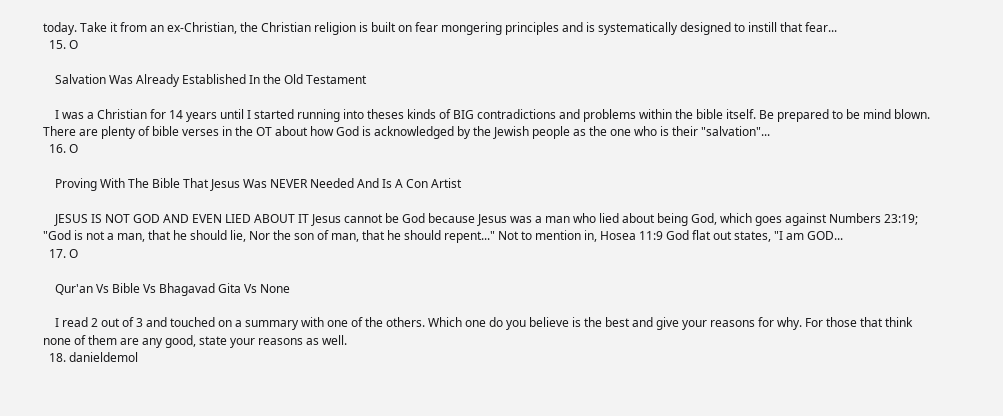today. Take it from an ex-Christian, the Christian religion is built on fear mongering principles and is systematically designed to instill that fear...
  15. O

    Salvation Was Already Established In the Old Testament

    I was a Christian for 14 years until I started running into theses kinds of BIG contradictions and problems within the bible itself. Be prepared to be mind blown. There are plenty of bible verses in the OT about how God is acknowledged by the Jewish people as the one who is their "salvation"...
  16. O

    Proving With The Bible That Jesus Was NEVER Needed And Is A Con Artist

    JESUS IS NOT GOD AND EVEN LIED ABOUT IT Jesus cannot be God because Jesus was a man who lied about being God, which goes against Numbers 23:19; "God is not a man, that he should lie, Nor the son of man, that he should repent..." Not to mention in, Hosea 11:9 God flat out states, "I am GOD...
  17. O

    Qur'an Vs Bible Vs Bhagavad Gita Vs None

    I read 2 out of 3 and touched on a summary with one of the others. Which one do you believe is the best and give your reasons for why. For those that think none of them are any good, state your reasons as well.
  18. danieldemol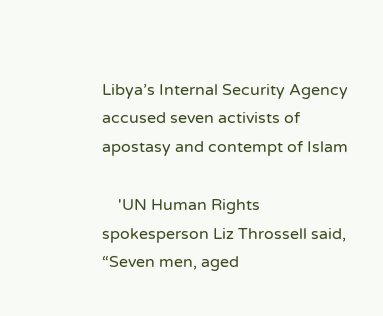Libya’s Internal Security Agency accused seven activists of apostasy and contempt of Islam

    'UN Human Rights spokesperson Liz Throssell said, “Seven men, aged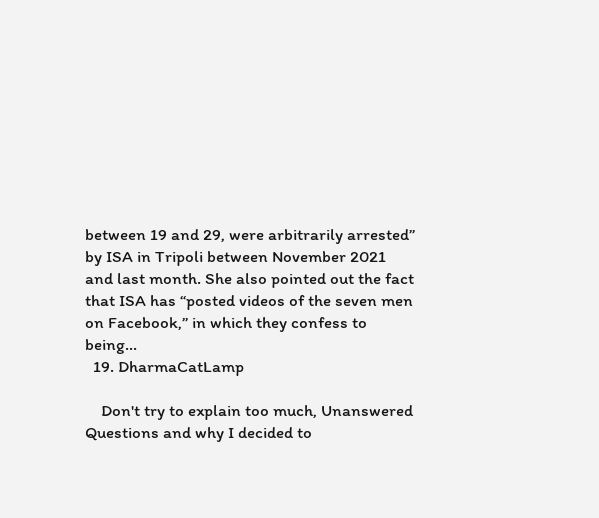between 19 and 29, were arbitrarily arrested” by ISA in Tripoli between November 2021 and last month. She also pointed out the fact that ISA has “posted videos of the seven men on Facebook,” in which they confess to being...
  19. DharmaCatLamp

    Don't try to explain too much, Unanswered Questions and why I decided to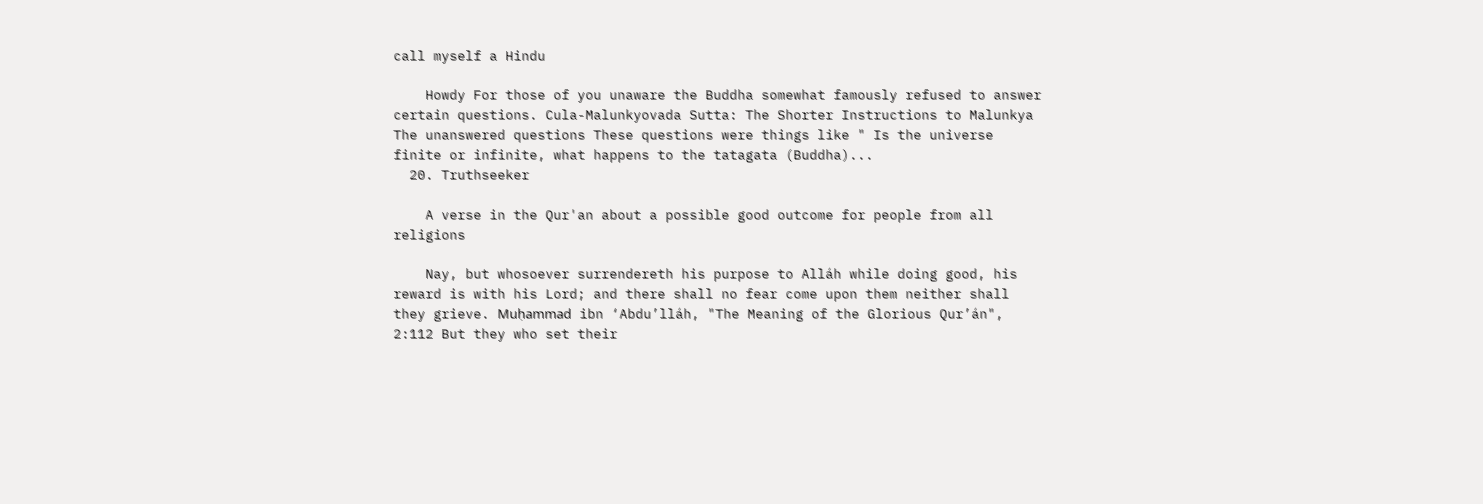call myself a Hindu

    Howdy For those of you unaware the Buddha somewhat famously refused to answer certain questions. Cula-Malunkyovada Sutta: The Shorter Instructions to Malunkya The unanswered questions These questions were things like " Is the universe finite or infinite, what happens to the tatagata (Buddha)...
  20. Truthseeker

    A verse in the Qur'an about a possible good outcome for people from all religions

    Nay, but whosoever surrendereth his purpose to Alláh while doing good, his reward is with his Lord; and there shall no fear come upon them neither shall they grieve. Muḥammad ibn ‘Abdu’lláh, "The Meaning of the Glorious Qur’án", 2:112 But they who set their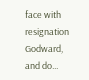face with resignation Godward, and do...